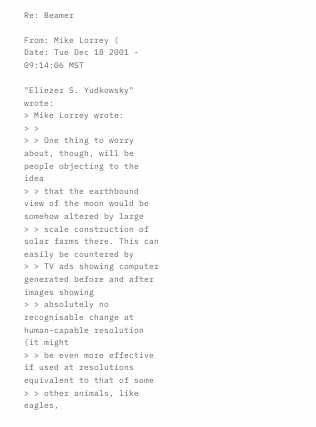Re: Beamer

From: Mike Lorrey (
Date: Tue Dec 18 2001 - 09:14:06 MST

"Eliezer S. Yudkowsky" wrote:
> Mike Lorrey wrote:
> >
> > One thing to worry about, though, will be people objecting to the idea
> > that the earthbound view of the moon would be somehow altered by large
> > scale construction of solar farms there. This can easily be countered by
> > TV ads showing computer generated before and after images showing
> > absolutely no recognisable change at human-capable resolution (it might
> > be even more effective if used at resolutions equivalent to that of some
> > other animals, like eagles,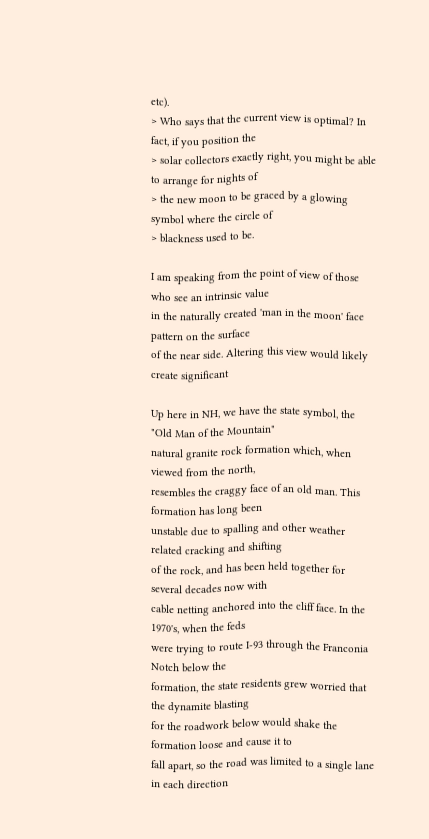etc).
> Who says that the current view is optimal? In fact, if you position the
> solar collectors exactly right, you might be able to arrange for nights of
> the new moon to be graced by a glowing symbol where the circle of
> blackness used to be.

I am speaking from the point of view of those who see an intrinsic value
in the naturally created 'man in the moon' face pattern on the surface
of the near side. Altering this view would likely create significant

Up here in NH, we have the state symbol, the "Old Man of the Mountain"
natural granite rock formation which, when viewed from the north,
resembles the craggy face of an old man. This formation has long been
unstable due to spalling and other weather related cracking and shifting
of the rock, and has been held together for several decades now with
cable netting anchored into the cliff face. In the 1970's, when the feds
were trying to route I-93 through the Franconia Notch below the
formation, the state residents grew worried that the dynamite blasting
for the roadwork below would shake the formation loose and cause it to
fall apart, so the road was limited to a single lane in each direction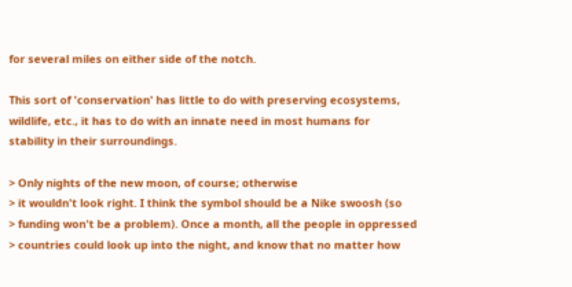for several miles on either side of the notch.

This sort of 'conservation' has little to do with preserving ecosystems,
wildlife, etc., it has to do with an innate need in most humans for
stability in their surroundings.

> Only nights of the new moon, of course; otherwise
> it wouldn't look right. I think the symbol should be a Nike swoosh (so
> funding won't be a problem). Once a month, all the people in oppressed
> countries could look up into the night, and know that no matter how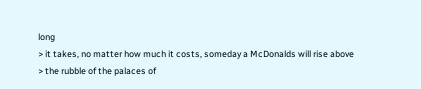long
> it takes, no matter how much it costs, someday a McDonalds will rise above
> the rubble of the palaces of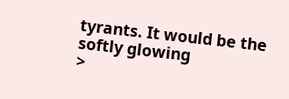tyrants. It would be the softly glowing
>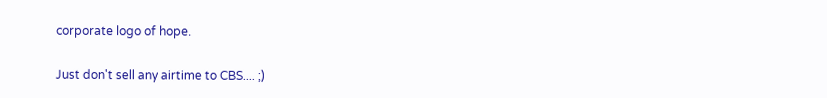corporate logo of hope.

Just don't sell any airtime to CBS.... ;)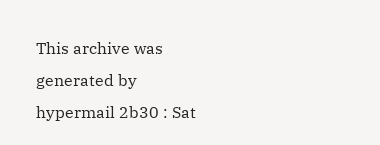This archive was generated by hypermail 2b30 : Sat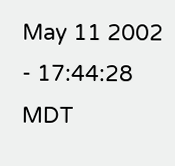May 11 2002 - 17:44:28 MDT